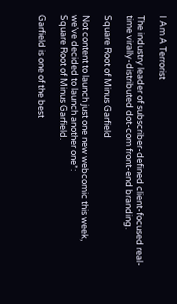I Am A Terrorist

The industry leader of subscriber-defined client-focused real-time virally-distributed dot-com front-end branding.

Square Root of Minus Garfield

Not content to launch just one new webcomic this week, we’ve decided to launch another one*:
Square Root of Minus Garfield.

Garfield is one of the best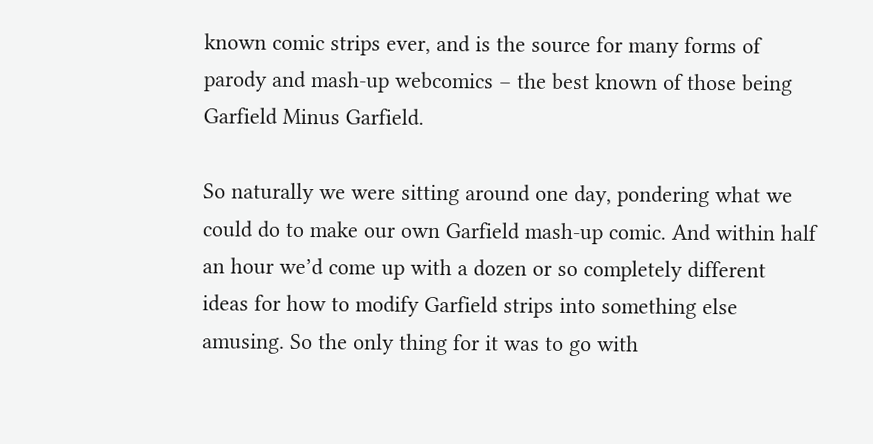known comic strips ever, and is the source for many forms of parody and mash-up webcomics – the best known of those being Garfield Minus Garfield.

So naturally we were sitting around one day, pondering what we could do to make our own Garfield mash-up comic. And within half an hour we’d come up with a dozen or so completely different ideas for how to modify Garfield strips into something else amusing. So the only thing for it was to go with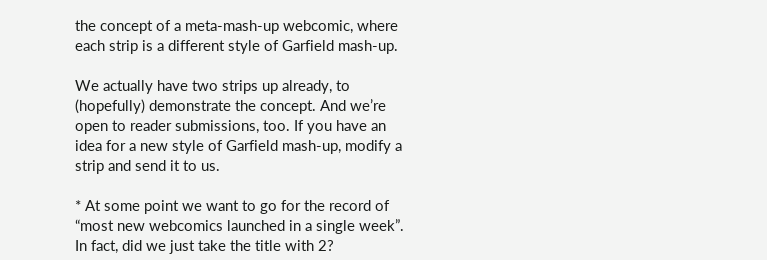the concept of a meta-mash-up webcomic, where each strip is a different style of Garfield mash-up.

We actually have two strips up already, to (hopefully) demonstrate the concept. And we’re open to reader submissions, too. If you have an idea for a new style of Garfield mash-up, modify a strip and send it to us.

* At some point we want to go for the record of “most new webcomics launched in a single week”. In fact, did we just take the title with 2?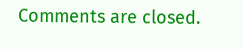Comments are closed.